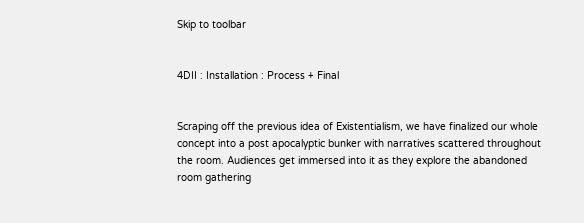Skip to toolbar


4DII : Installation : Process + Final


Scraping off the previous idea of Existentialism, we have finalized our whole concept into a post apocalyptic bunker with narratives scattered throughout the room. Audiences get immersed into it as they explore the abandoned room gathering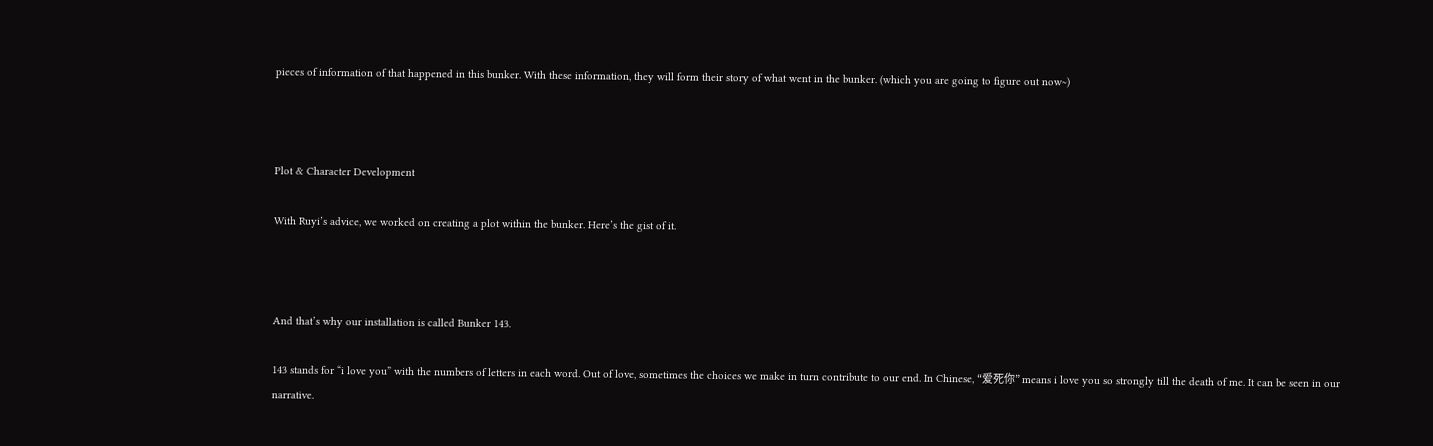pieces of information of that happened in this bunker. With these information, they will form their story of what went in the bunker. (which you are going to figure out now~)



Plot & Character Development

With Ruyi’s advice, we worked on creating a plot within the bunker. Here’s the gist of it.



And that’s why our installation is called Bunker 143.

143 stands for “i love you” with the numbers of letters in each word. Out of love, sometimes the choices we make in turn contribute to our end. In Chinese, “爱死你” means i love you so strongly till the death of me. It can be seen in our narrative.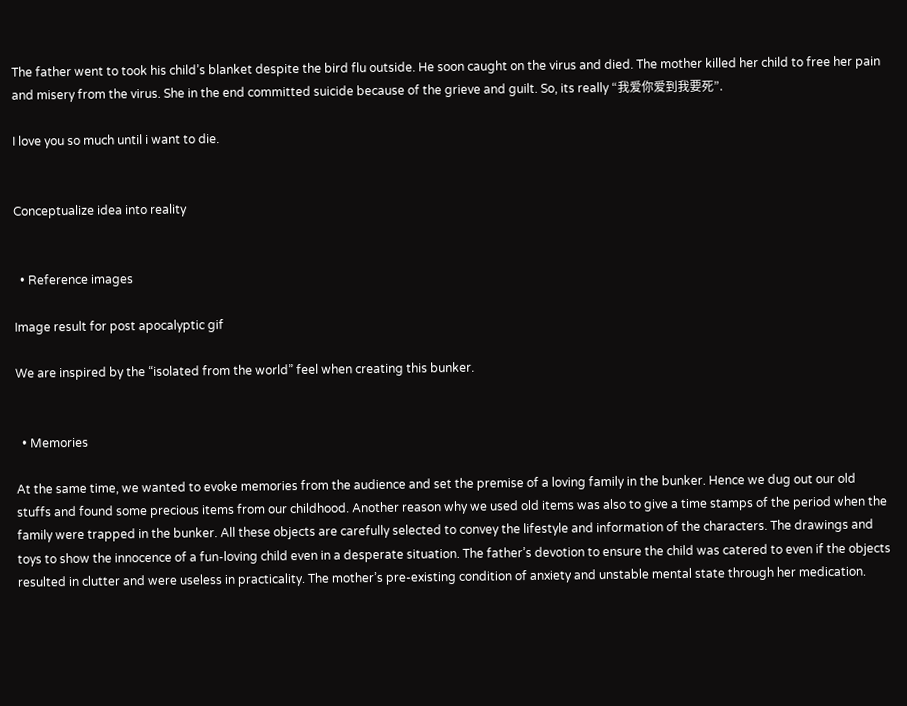The father went to took his child’s blanket despite the bird flu outside. He soon caught on the virus and died. The mother killed her child to free her pain and misery from the virus. She in the end committed suicide because of the grieve and guilt. So, its really “我爱你爱到我要死”.

I love you so much until i want to die.


Conceptualize idea into reality


  • Reference images

Image result for post apocalyptic gif

We are inspired by the “isolated from the world” feel when creating this bunker.


  • Memories

At the same time, we wanted to evoke memories from the audience and set the premise of a loving family in the bunker. Hence we dug out our old stuffs and found some precious items from our childhood. Another reason why we used old items was also to give a time stamps of the period when the family were trapped in the bunker. All these objects are carefully selected to convey the lifestyle and information of the characters. The drawings and toys to show the innocence of a fun-loving child even in a desperate situation. The father’s devotion to ensure the child was catered to even if the objects resulted in clutter and were useless in practicality. The mother’s pre-existing condition of anxiety and unstable mental state through her medication.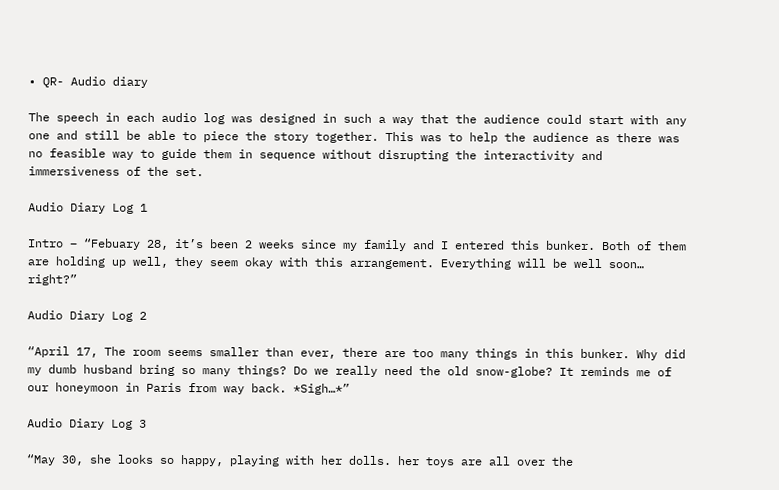• QR- Audio diary

The speech in each audio log was designed in such a way that the audience could start with any one and still be able to piece the story together. This was to help the audience as there was no feasible way to guide them in sequence without disrupting the interactivity and immersiveness of the set.

Audio Diary Log 1

Intro – “Febuary 28, it’s been 2 weeks since my family and I entered this bunker. Both of them are holding up well, they seem okay with this arrangement. Everything will be well soon… right?”

Audio Diary Log 2

“April 17, The room seems smaller than ever, there are too many things in this bunker. Why did my dumb husband bring so many things? Do we really need the old snow-globe? It reminds me of our honeymoon in Paris from way back. *Sigh…*”

Audio Diary Log 3

“May 30, she looks so happy, playing with her dolls. her toys are all over the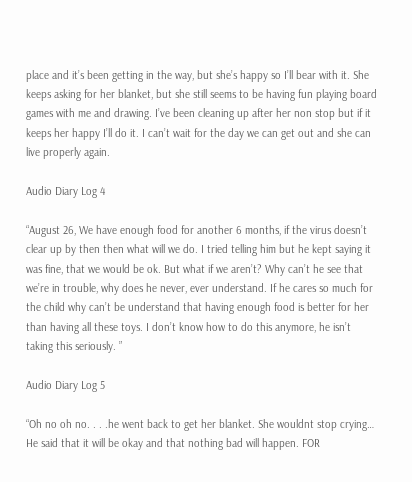place and it’s been getting in the way, but she’s happy so I’ll bear with it. She keeps asking for her blanket, but she still seems to be having fun playing board games with me and drawing. I’ve been cleaning up after her non stop but if it keeps her happy I’ll do it. I can’t wait for the day we can get out and she can live properly again.

Audio Diary Log 4

“August 26, We have enough food for another 6 months, if the virus doesn’t clear up by then then what will we do. I tried telling him but he kept saying it was fine, that we would be ok. But what if we aren’t? Why can’t he see that we’re in trouble, why does he never, ever understand. If he cares so much for the child why can’t be understand that having enough food is better for her than having all these toys. I don’t know how to do this anymore, he isn’t taking this seriously. ”

Audio Diary Log 5

“Oh no oh no. . . .he went back to get her blanket. She wouldnt stop crying… He said that it will be okay and that nothing bad will happen. FOR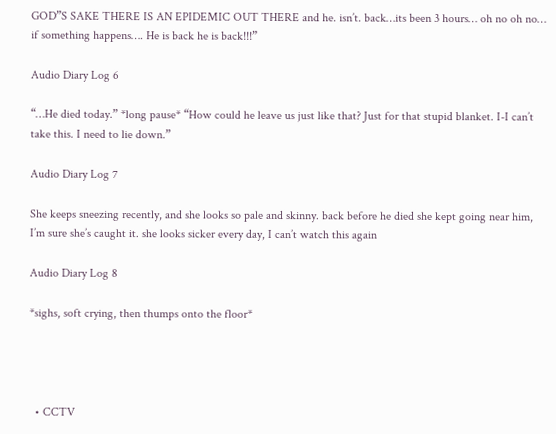GOD”S SAKE THERE IS AN EPIDEMIC OUT THERE and he. isn’t. back…its been 3 hours… oh no oh no… if something happens…. He is back he is back!!!”

Audio Diary Log 6

“…He died today.” *long pause* “How could he leave us just like that? Just for that stupid blanket. I-I can’t take this. I need to lie down.”

Audio Diary Log 7

She keeps sneezing recently, and she looks so pale and skinny. back before he died she kept going near him, I’m sure she’s caught it. she looks sicker every day, I can’t watch this again

Audio Diary Log 8

*sighs, soft crying, then thumps onto the floor*




  • CCTV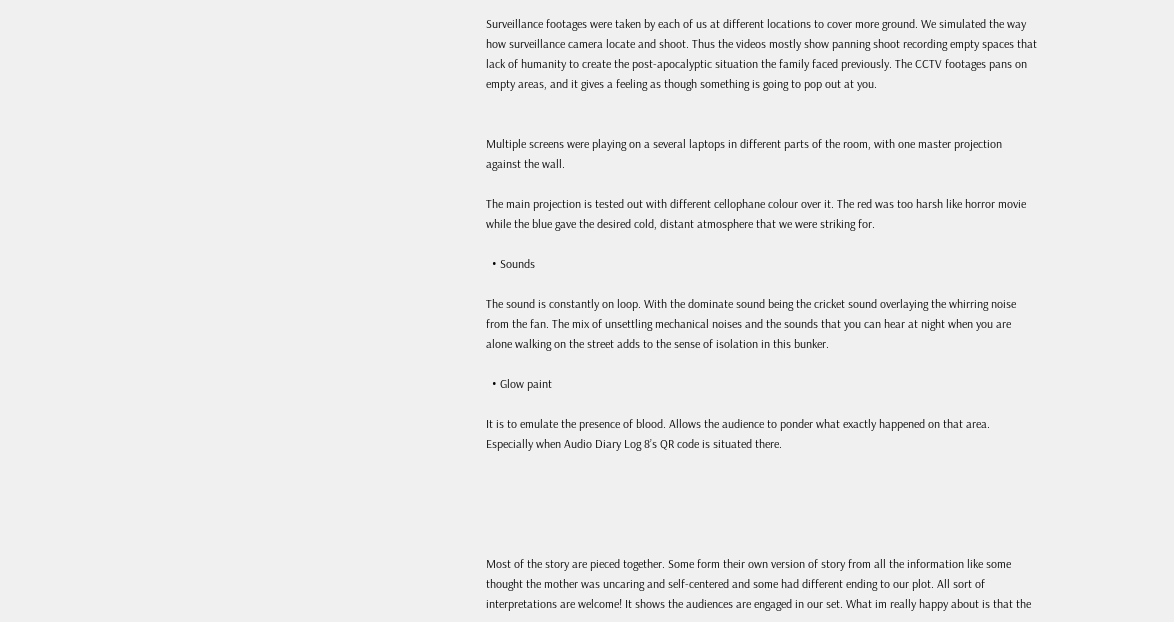Surveillance footages were taken by each of us at different locations to cover more ground. We simulated the way how surveillance camera locate and shoot. Thus the videos mostly show panning shoot recording empty spaces that lack of humanity to create the post-apocalyptic situation the family faced previously. The CCTV footages pans on empty areas, and it gives a feeling as though something is going to pop out at you.


Multiple screens were playing on a several laptops in different parts of the room, with one master projection against the wall.

The main projection is tested out with different cellophane colour over it. The red was too harsh like horror movie while the blue gave the desired cold, distant atmosphere that we were striking for.

  • Sounds

The sound is constantly on loop. With the dominate sound being the cricket sound overlaying the whirring noise from the fan. The mix of unsettling mechanical noises and the sounds that you can hear at night when you are alone walking on the street adds to the sense of isolation in this bunker.

  • Glow paint

It is to emulate the presence of blood. Allows the audience to ponder what exactly happened on that area. Especially when Audio Diary Log 8’s QR code is situated there.





Most of the story are pieced together. Some form their own version of story from all the information like some thought the mother was uncaring and self-centered and some had different ending to our plot. All sort of interpretations are welcome! It shows the audiences are engaged in our set. What im really happy about is that the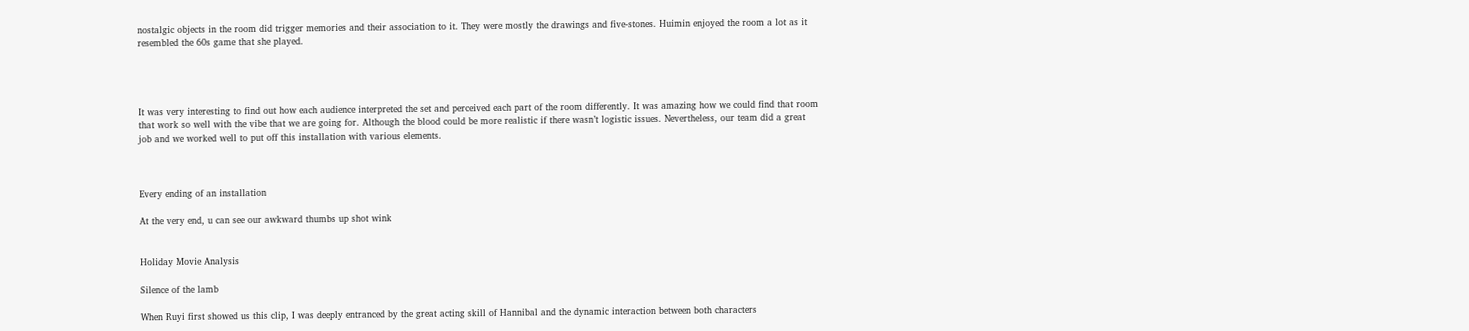nostalgic objects in the room did trigger memories and their association to it. They were mostly the drawings and five-stones. Huimin enjoyed the room a lot as it resembled the 60s game that she played.




It was very interesting to find out how each audience interpreted the set and perceived each part of the room differently. It was amazing how we could find that room that work so well with the vibe that we are going for. Although the blood could be more realistic if there wasn’t logistic issues. Nevertheless, our team did a great job and we worked well to put off this installation with various elements.



Every ending of an installation

At the very end, u can see our awkward thumbs up shot wink


Holiday Movie Analysis

Silence of the lamb

When Ruyi first showed us this clip, I was deeply entranced by the great acting skill of Hannibal and the dynamic interaction between both characters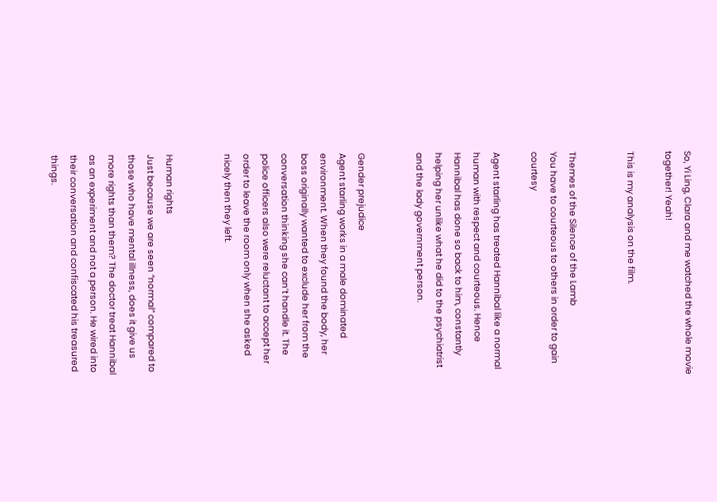So, Yi Ling, Clara and me watched the whole movie together! Yeah!

This is my analysis on the film.


Themes of the Silence of the Lamb
You have to courteous to others in order to gain courtesy

Agent starling has treated Hannibal like a normal human with respect and courteous. Hence Hannibal has done so back to him, constantly helping her unlike what he did to the psychiatrist and the lady government person.


Gender prejudice
Agent starling works in a male dominated environment. When they found the body, her boss originally wanted to exclude her from the conversation thinking she can’t handle it. The police officers also were reluctant to accept her order to leave the room only when she asked nicely then they left.


Human rights
Just because we are seen “normal” compared to those who have mental illness, does it give us more rights than them? The doctor treat Hannibal as an experiment and not a person. He wired into their conversation and confiscated his treasured things.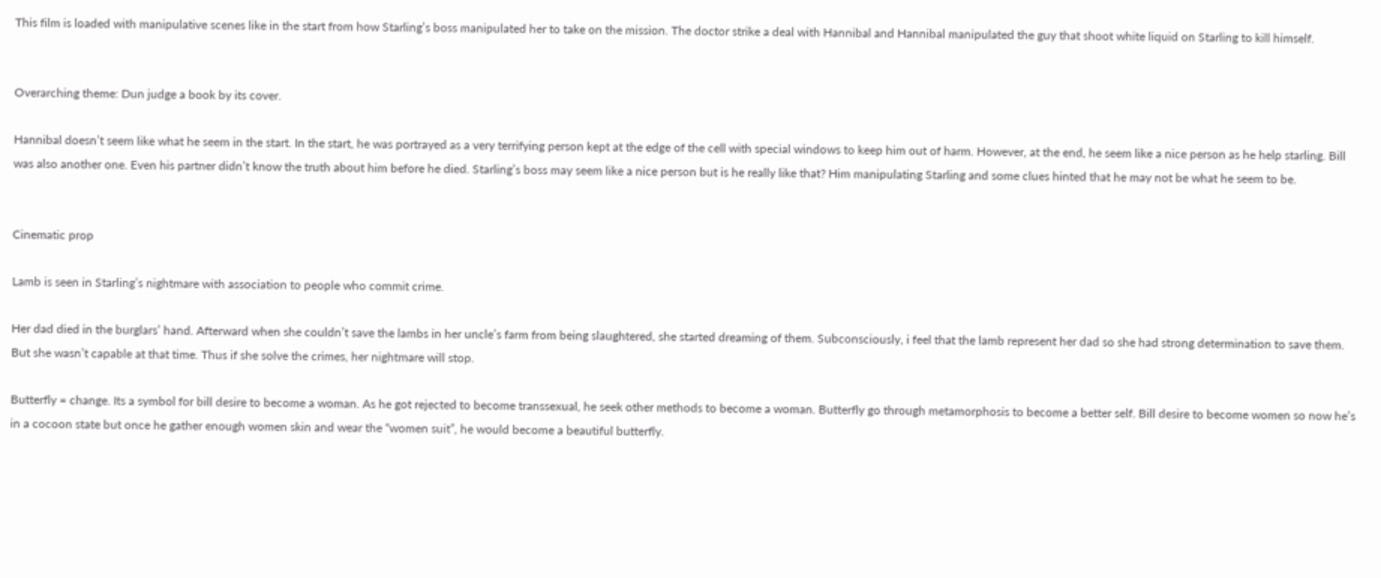This film is loaded with manipulative scenes like in the start from how Starling’s boss manipulated her to take on the mission. The doctor strike a deal with Hannibal and Hannibal manipulated the guy that shoot white liquid on Starling to kill himself.


Overarching theme: Dun judge a book by its cover.

Hannibal doesn’t seem like what he seem in the start. In the start, he was portrayed as a very terrifying person kept at the edge of the cell with special windows to keep him out of harm. However, at the end, he seem like a nice person as he help starling. Bill was also another one. Even his partner didn’t know the truth about him before he died. Starling’s boss may seem like a nice person but is he really like that? Him manipulating Starling and some clues hinted that he may not be what he seem to be.


Cinematic prop

Lamb is seen in Starling’s nightmare with association to people who commit crime.

Her dad died in the burglars’ hand. Afterward when she couldn’t save the lambs in her uncle’s farm from being slaughtered, she started dreaming of them. Subconsciously, i feel that the lamb represent her dad so she had strong determination to save them. But she wasn’t capable at that time. Thus if she solve the crimes, her nightmare will stop.

Butterfly = change. Its a symbol for bill desire to become a woman. As he got rejected to become transsexual, he seek other methods to become a woman. Butterfly go through metamorphosis to become a better self. Bill desire to become women so now he’s in a cocoon state but once he gather enough women skin and wear the “women suit”, he would become a beautiful butterfly.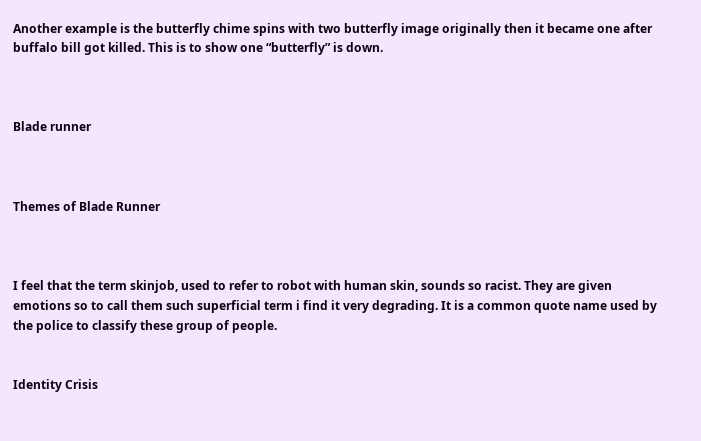Another example is the butterfly chime spins with two butterfly image originally then it became one after buffalo bill got killed. This is to show one “butterfly” is down.



Blade runner



Themes of Blade Runner



I feel that the term skinjob, used to refer to robot with human skin, sounds so racist. They are given emotions so to call them such superficial term i find it very degrading. It is a common quote name used by the police to classify these group of people.


Identity Crisis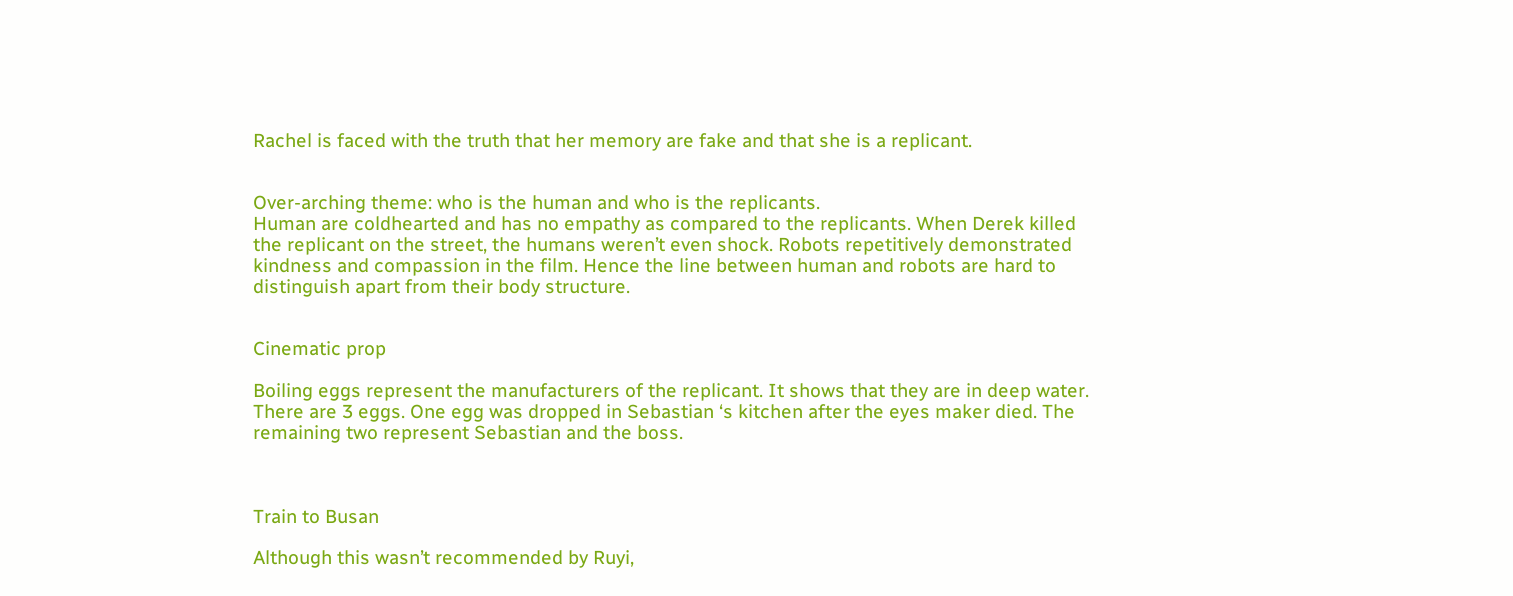Rachel is faced with the truth that her memory are fake and that she is a replicant.


Over-arching theme: who is the human and who is the replicants.
Human are coldhearted and has no empathy as compared to the replicants. When Derek killed the replicant on the street, the humans weren’t even shock. Robots repetitively demonstrated kindness and compassion in the film. Hence the line between human and robots are hard to distinguish apart from their body structure.


Cinematic prop

Boiling eggs represent the manufacturers of the replicant. It shows that they are in deep water. There are 3 eggs. One egg was dropped in Sebastian ‘s kitchen after the eyes maker died. The remaining two represent Sebastian and the boss.



Train to Busan

Although this wasn’t recommended by Ruyi,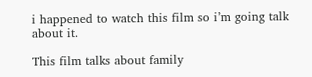i happened to watch this film so i’m going talk about it.

This film talks about family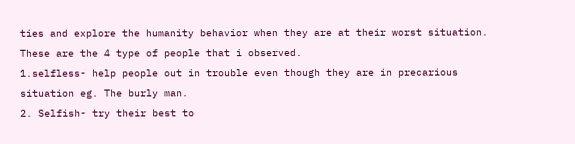ties and explore the humanity behavior when they are at their worst situation.
These are the 4 type of people that i observed.
1.selfless- help people out in trouble even though they are in precarious situation eg. The burly man.
2. Selfish- try their best to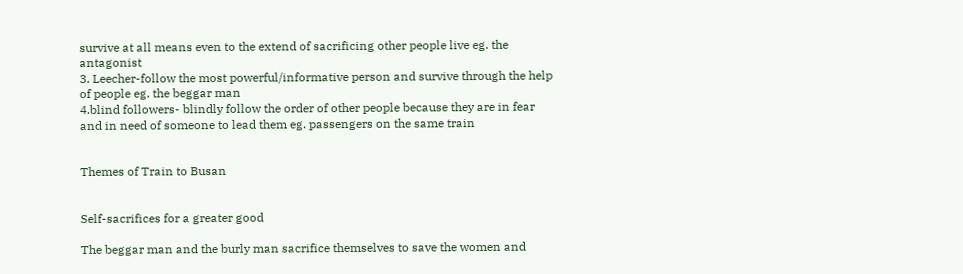survive at all means even to the extend of sacrificing other people live eg. the antagonist
3. Leecher-follow the most powerful/informative person and survive through the help of people eg. the beggar man
4.blind followers- blindly follow the order of other people because they are in fear and in need of someone to lead them eg. passengers on the same train


Themes of Train to Busan


Self-sacrifices for a greater good

The beggar man and the burly man sacrifice themselves to save the women and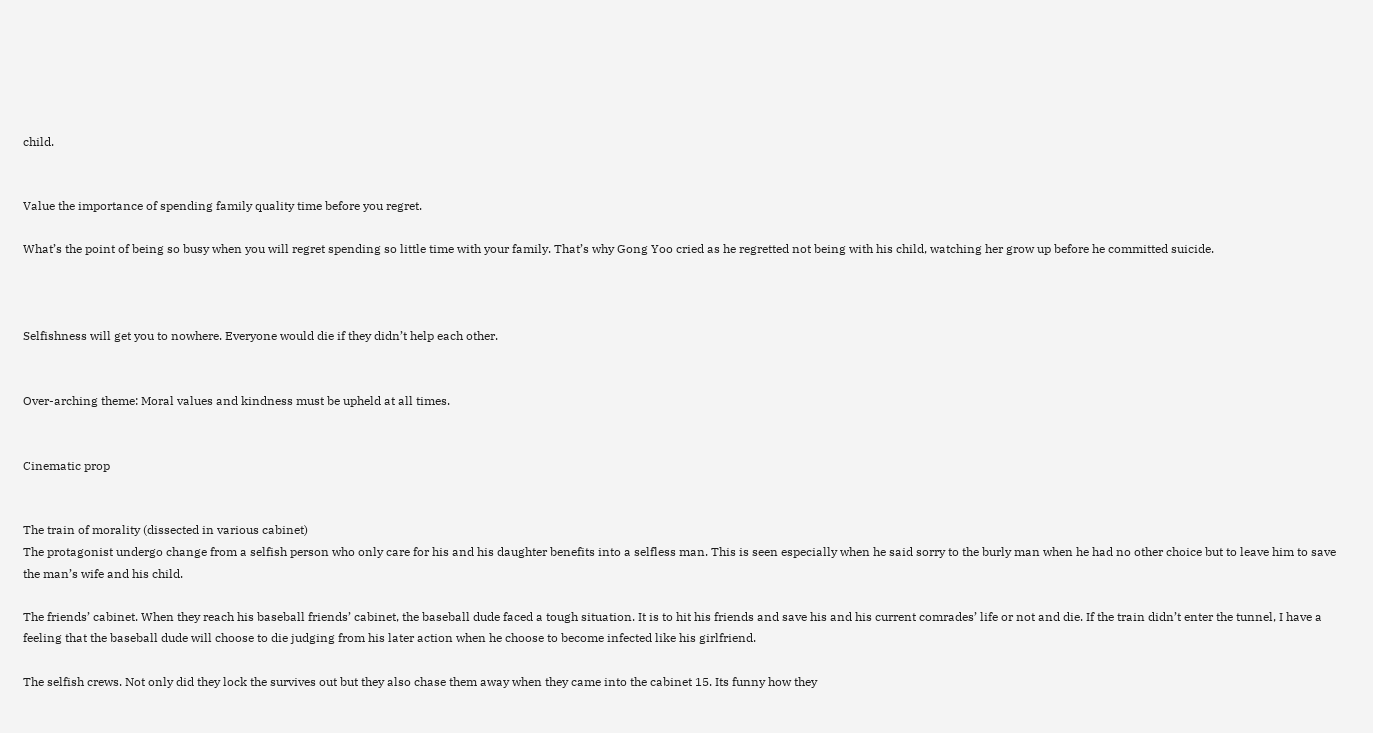child.


Value the importance of spending family quality time before you regret.

What’s the point of being so busy when you will regret spending so little time with your family. That’s why Gong Yoo cried as he regretted not being with his child, watching her grow up before he committed suicide.



Selfishness will get you to nowhere. Everyone would die if they didn’t help each other.


Over-arching theme: Moral values and kindness must be upheld at all times.


Cinematic prop


The train of morality (dissected in various cabinet)
The protagonist undergo change from a selfish person who only care for his and his daughter benefits into a selfless man. This is seen especially when he said sorry to the burly man when he had no other choice but to leave him to save the man’s wife and his child.

The friends’ cabinet. When they reach his baseball friends’ cabinet, the baseball dude faced a tough situation. It is to hit his friends and save his and his current comrades’ life or not and die. If the train didn’t enter the tunnel, I have a feeling that the baseball dude will choose to die judging from his later action when he choose to become infected like his girlfriend.

The selfish crews. Not only did they lock the survives out but they also chase them away when they came into the cabinet 15. Its funny how they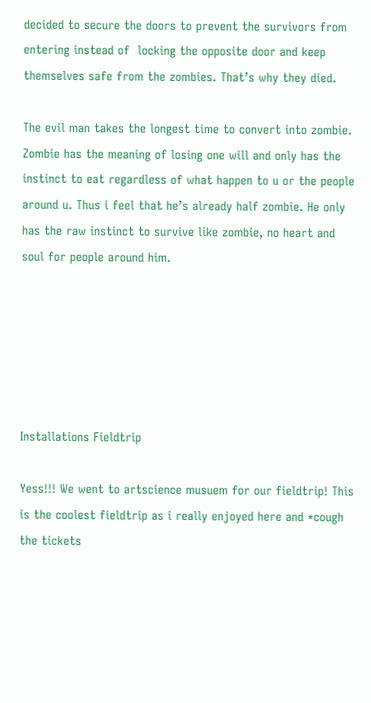decided to secure the doors to prevent the survivors from entering instead of  locking the opposite door and keep themselves safe from the zombies. That’s why they died.

The evil man takes the longest time to convert into zombie. Zombie has the meaning of losing one will and only has the instinct to eat regardless of what happen to u or the people around u. Thus i feel that he’s already half zombie. He only has the raw instinct to survive like zombie, no heart and soul for people around him.






Installations Fieldtrip

Yess!!! We went to artscience musuem for our fieldtrip! This is the coolest fieldtrip as i really enjoyed here and *cough the tickets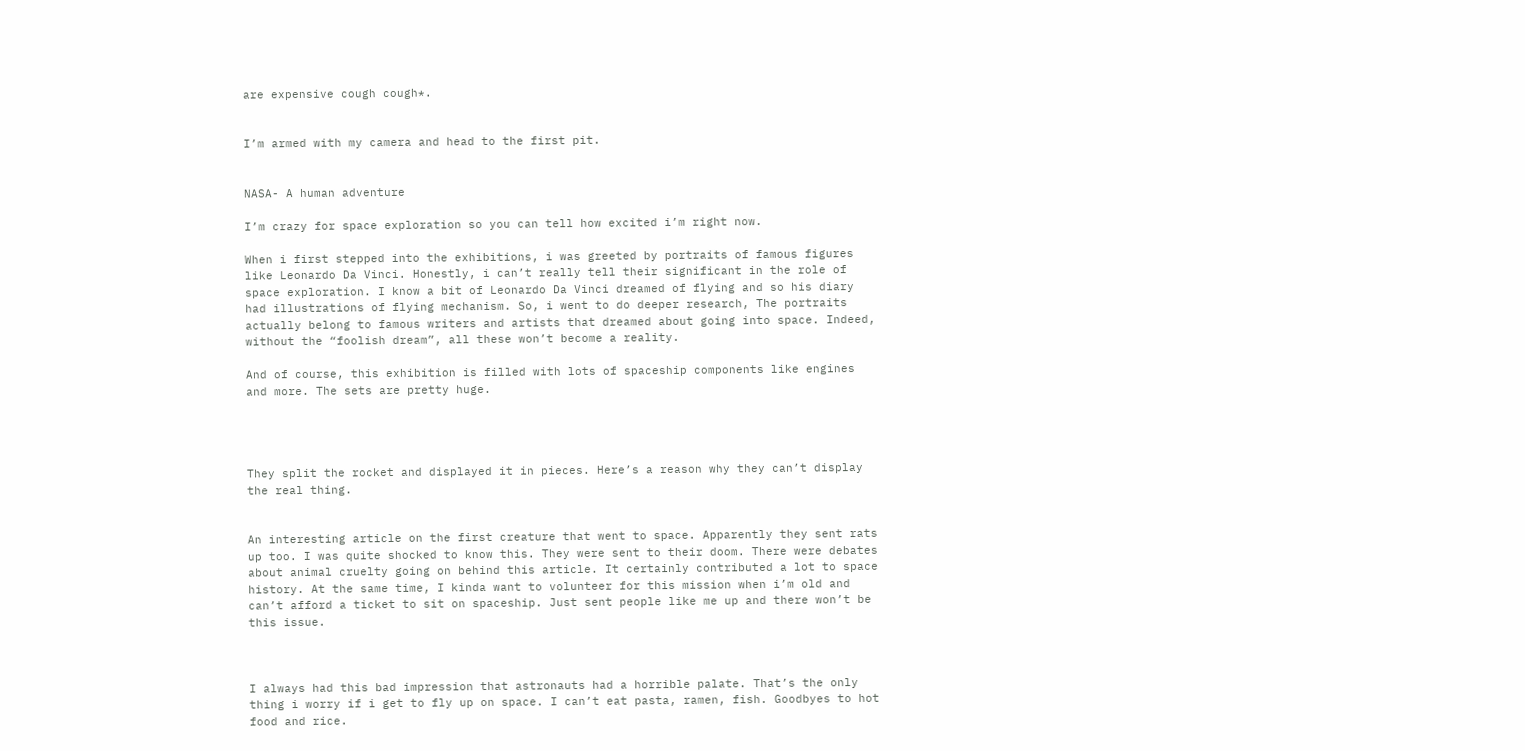are expensive cough cough*.


I’m armed with my camera and head to the first pit.


NASA- A human adventure

I’m crazy for space exploration so you can tell how excited i’m right now.

When i first stepped into the exhibitions, i was greeted by portraits of famous figures like Leonardo Da Vinci. Honestly, i can’t really tell their significant in the role of space exploration. I know a bit of Leonardo Da Vinci dreamed of flying and so his diary had illustrations of flying mechanism. So, i went to do deeper research, The portraits actually belong to famous writers and artists that dreamed about going into space. Indeed, without the “foolish dream”, all these won’t become a reality.

And of course, this exhibition is filled with lots of spaceship components like engines and more. The sets are pretty huge.




They split the rocket and displayed it in pieces. Here’s a reason why they can’t display the real thing.


An interesting article on the first creature that went to space. Apparently they sent rats up too. I was quite shocked to know this. They were sent to their doom. There were debates about animal cruelty going on behind this article. It certainly contributed a lot to space history. At the same time, I kinda want to volunteer for this mission when i’m old and can’t afford a ticket to sit on spaceship. Just sent people like me up and there won’t be this issue.



I always had this bad impression that astronauts had a horrible palate. That’s the only thing i worry if i get to fly up on space. I can’t eat pasta, ramen, fish. Goodbyes to hot food and rice.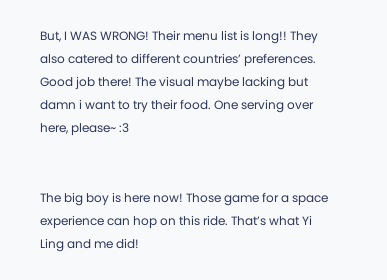But, I WAS WRONG! Their menu list is long!! They also catered to different countries’ preferences. Good job there! The visual maybe lacking but damn i want to try their food. One serving over here, please~ :3


The big boy is here now! Those game for a space experience can hop on this ride. That’s what Yi Ling and me did!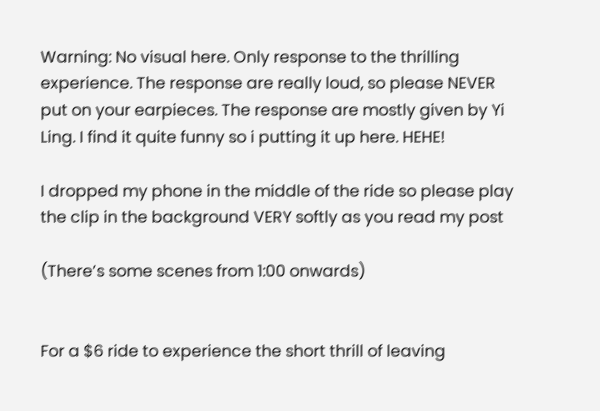Warning: No visual here. Only response to the thrilling experience. The response are really loud, so please NEVER put on your earpieces. The response are mostly given by Yi Ling. I find it quite funny so i putting it up here. HEHE!

I dropped my phone in the middle of the ride so please play the clip in the background VERY softly as you read my post

(There’s some scenes from 1:00 onwards)


For a $6 ride to experience the short thrill of leaving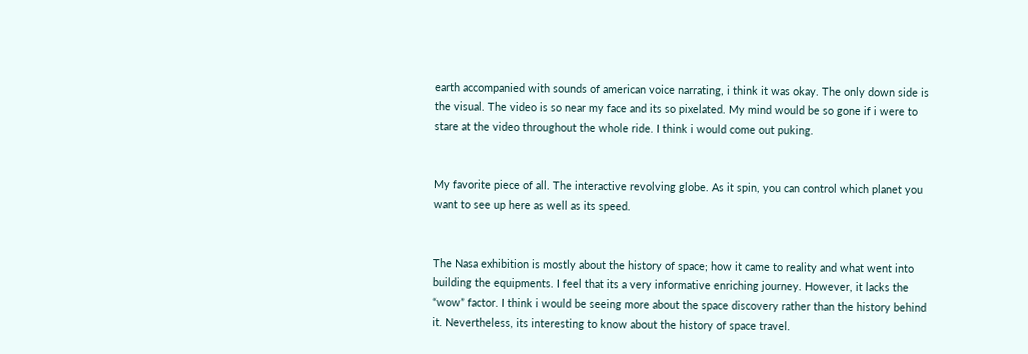earth accompanied with sounds of american voice narrating, i think it was okay. The only down side is the visual. The video is so near my face and its so pixelated. My mind would be so gone if i were to stare at the video throughout the whole ride. I think i would come out puking.


My favorite piece of all. The interactive revolving globe. As it spin, you can control which planet you want to see up here as well as its speed.


The Nasa exhibition is mostly about the history of space; how it came to reality and what went into building the equipments. I feel that its a very informative enriching journey. However, it lacks the “wow” factor. I think i would be seeing more about the space discovery rather than the history behind it. Nevertheless, its interesting to know about the history of space travel.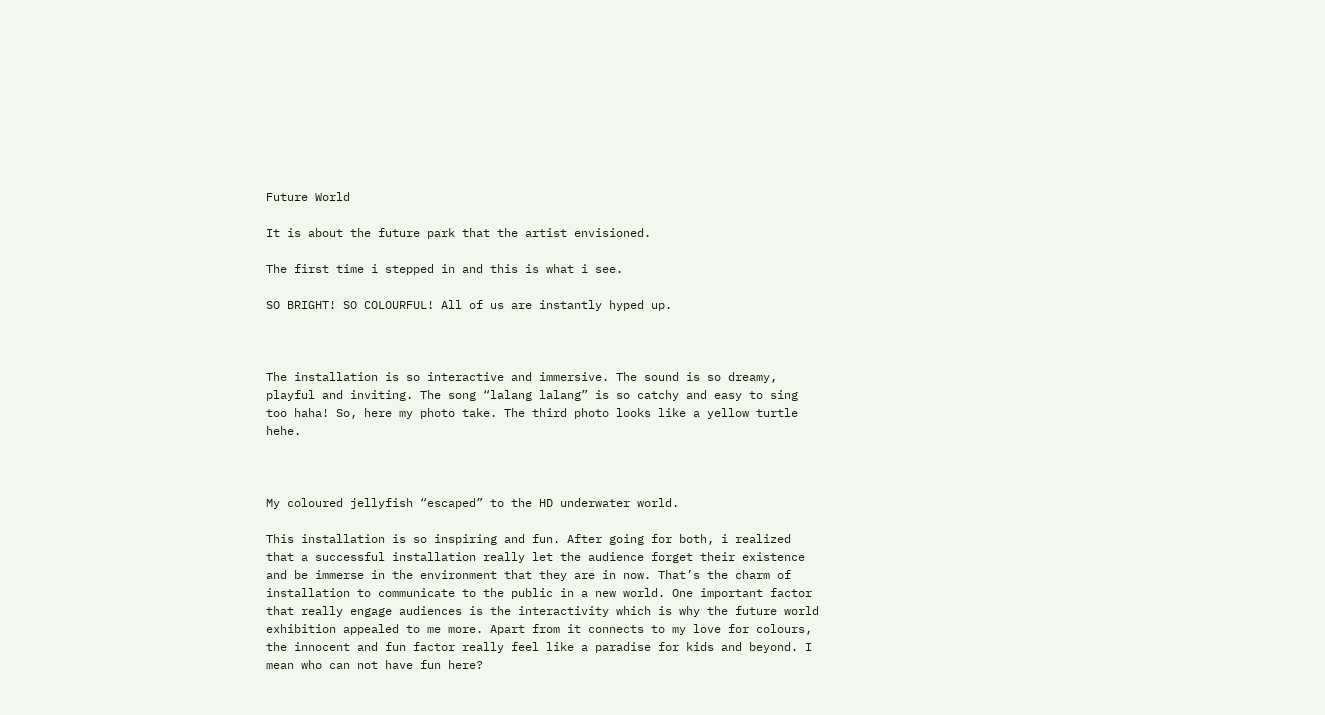Future World

It is about the future park that the artist envisioned.

The first time i stepped in and this is what i see.

SO BRIGHT! SO COLOURFUL! All of us are instantly hyped up.



The installation is so interactive and immersive. The sound is so dreamy, playful and inviting. The song “lalang lalang” is so catchy and easy to sing too haha! So, here my photo take. The third photo looks like a yellow turtle hehe.



My coloured jellyfish “escaped” to the HD underwater world.

This installation is so inspiring and fun. After going for both, i realized that a successful installation really let the audience forget their existence and be immerse in the environment that they are in now. That’s the charm of installation to communicate to the public in a new world. One important factor that really engage audiences is the interactivity which is why the future world exhibition appealed to me more. Apart from it connects to my love for colours, the innocent and fun factor really feel like a paradise for kids and beyond. I mean who can not have fun here?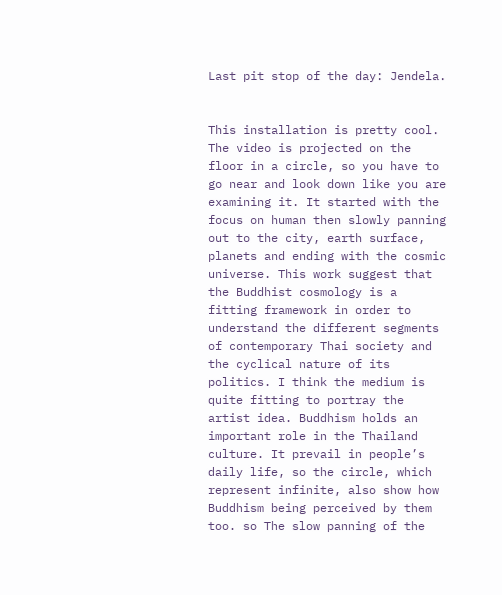Last pit stop of the day: Jendela.


This installation is pretty cool. The video is projected on the floor in a circle, so you have to go near and look down like you are examining it. It started with the focus on human then slowly panning out to the city, earth surface, planets and ending with the cosmic universe. This work suggest that the Buddhist cosmology is a fitting framework in order to understand the different segments of contemporary Thai society and the cyclical nature of its politics. I think the medium is quite fitting to portray the artist idea. Buddhism holds an important role in the Thailand culture. It prevail in people’s daily life, so the circle, which represent infinite, also show how Buddhism being perceived by them too. so The slow panning of the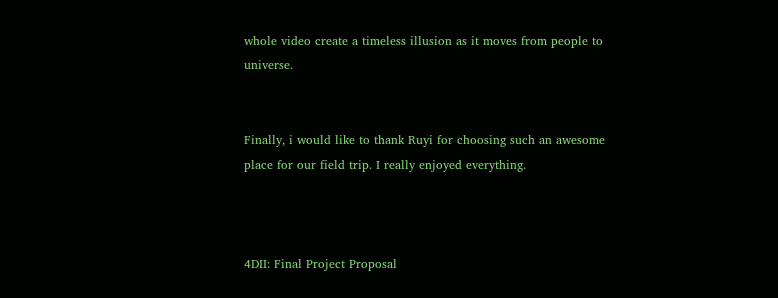whole video create a timeless illusion as it moves from people to universe.


Finally, i would like to thank Ruyi for choosing such an awesome place for our field trip. I really enjoyed everything.



4DII: Final Project Proposal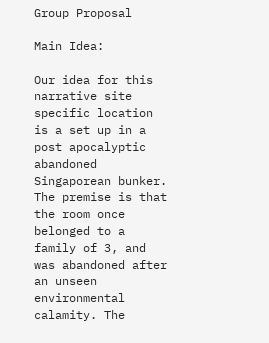Group Proposal

Main Idea:

Our idea for this narrative site specific location is a set up in a post apocalyptic abandoned Singaporean bunker. The premise is that the room once belonged to a family of 3, and was abandoned after an unseen environmental calamity. The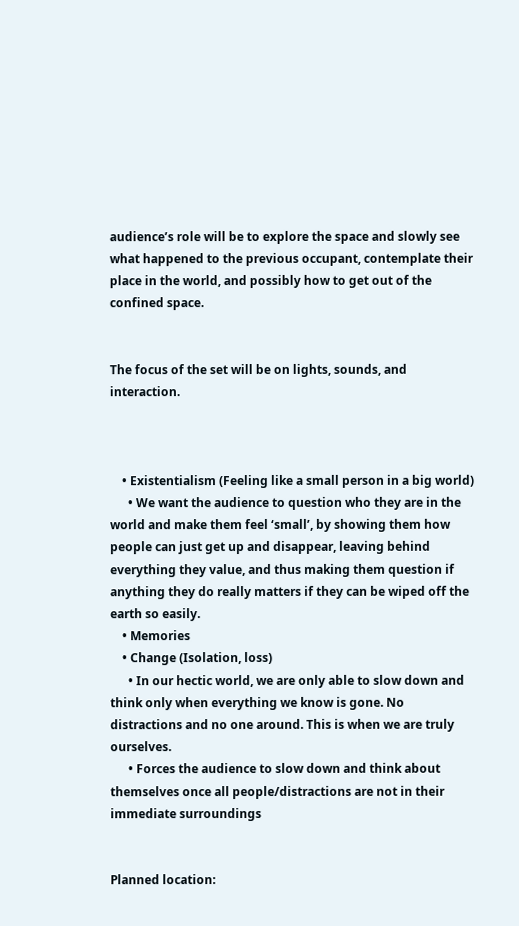audience’s role will be to explore the space and slowly see what happened to the previous occupant, contemplate their place in the world, and possibly how to get out of the confined space.


The focus of the set will be on lights, sounds, and interaction.



    • Existentialism (Feeling like a small person in a big world)
      • We want the audience to question who they are in the world and make them feel ‘small’, by showing them how people can just get up and disappear, leaving behind everything they value, and thus making them question if anything they do really matters if they can be wiped off the earth so easily.
    • Memories
    • Change (Isolation, loss)
      • In our hectic world, we are only able to slow down and think only when everything we know is gone. No distractions and no one around. This is when we are truly ourselves.
      • Forces the audience to slow down and think about themselves once all people/distractions are not in their immediate surroundings


Planned location: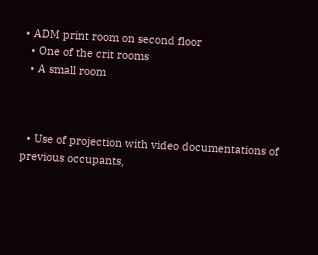• ADM print room on second floor
  • One of the crit rooms
  • A small room



  • Use of projection with video documentations of previous occupants,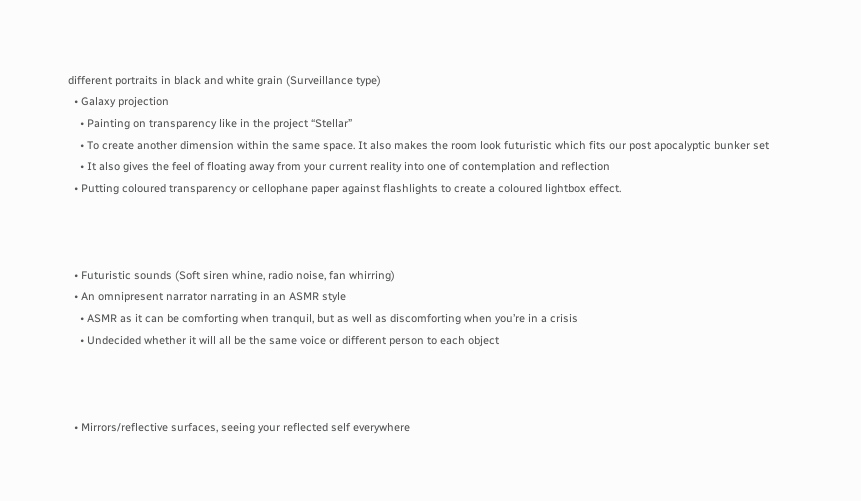different portraits in black and white grain (Surveillance type)
  • Galaxy projection
    • Painting on transparency like in the project “Stellar”
    • To create another dimension within the same space. It also makes the room look futuristic which fits our post apocalyptic bunker set
    • It also gives the feel of floating away from your current reality into one of contemplation and reflection
  • Putting coloured transparency or cellophane paper against flashlights to create a coloured lightbox effect.



  • Futuristic sounds (Soft siren whine, radio noise, fan whirring)
  • An omnipresent narrator narrating in an ASMR style
    • ASMR as it can be comforting when tranquil, but as well as discomforting when you’re in a crisis
    • Undecided whether it will all be the same voice or different person to each object



  • Mirrors/reflective surfaces, seeing your reflected self everywhere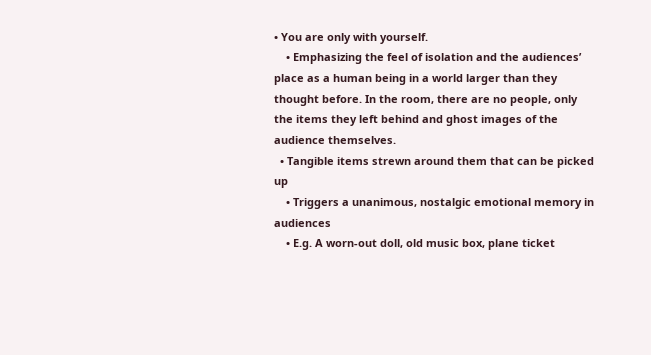• You are only with yourself.
    • Emphasizing the feel of isolation and the audiences’ place as a human being in a world larger than they thought before. In the room, there are no people, only the items they left behind and ghost images of the audience themselves.
  • Tangible items strewn around them that can be picked up
    • Triggers a unanimous, nostalgic emotional memory in audiences
    • E.g. A worn-out doll, old music box, plane ticket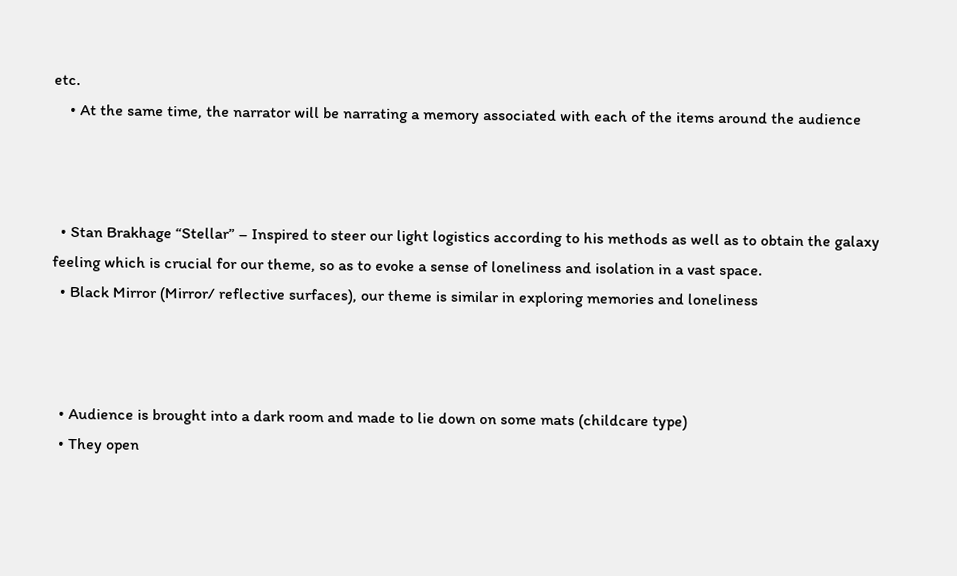etc.
    • At the same time, the narrator will be narrating a memory associated with each of the items around the audience



  • Stan Brakhage “Stellar” – Inspired to steer our light logistics according to his methods as well as to obtain the galaxy feeling which is crucial for our theme, so as to evoke a sense of loneliness and isolation in a vast space.
  • Black Mirror (Mirror/ reflective surfaces), our theme is similar in exploring memories and loneliness



  • Audience is brought into a dark room and made to lie down on some mats (childcare type)
  • They open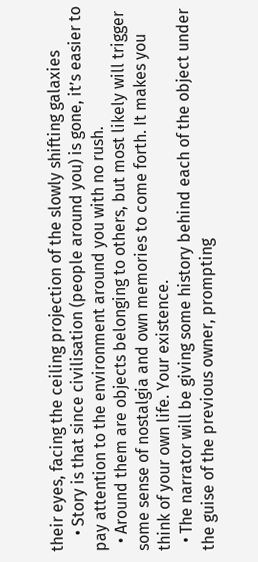their eyes, facing the ceiling projection of the slowly shifting galaxies
    • Story is that since civilisation (people around you) is gone, it’s easier to pay attention to the environment around you with no rush.
  • Around them are objects belonging to others, but most likely will trigger some sense of nostalgia and own memories to come forth. It makes you think of your own life. Your existence.
  • The narrator will be giving some history behind each of the object under the guise of the previous owner, prompting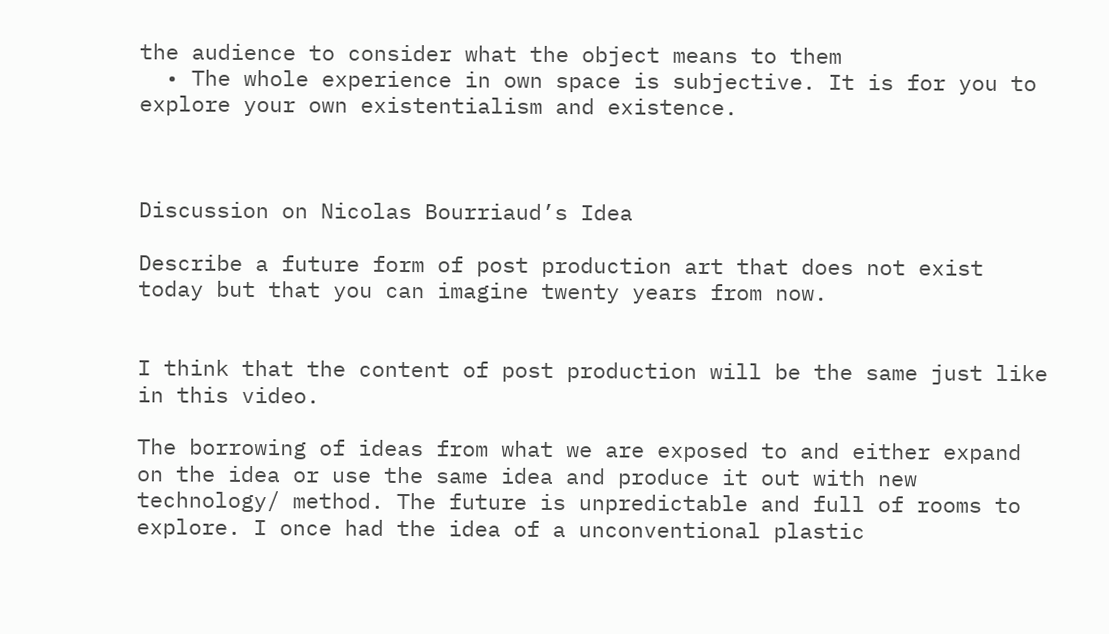the audience to consider what the object means to them
  • The whole experience in own space is subjective. It is for you to explore your own existentialism and existence.



Discussion on Nicolas Bourriaud’s Idea

Describe a future form of post production art that does not exist today but that you can imagine twenty years from now.


I think that the content of post production will be the same just like in this video.

The borrowing of ideas from what we are exposed to and either expand on the idea or use the same idea and produce it out with new technology/ method. The future is unpredictable and full of rooms to explore. I once had the idea of a unconventional plastic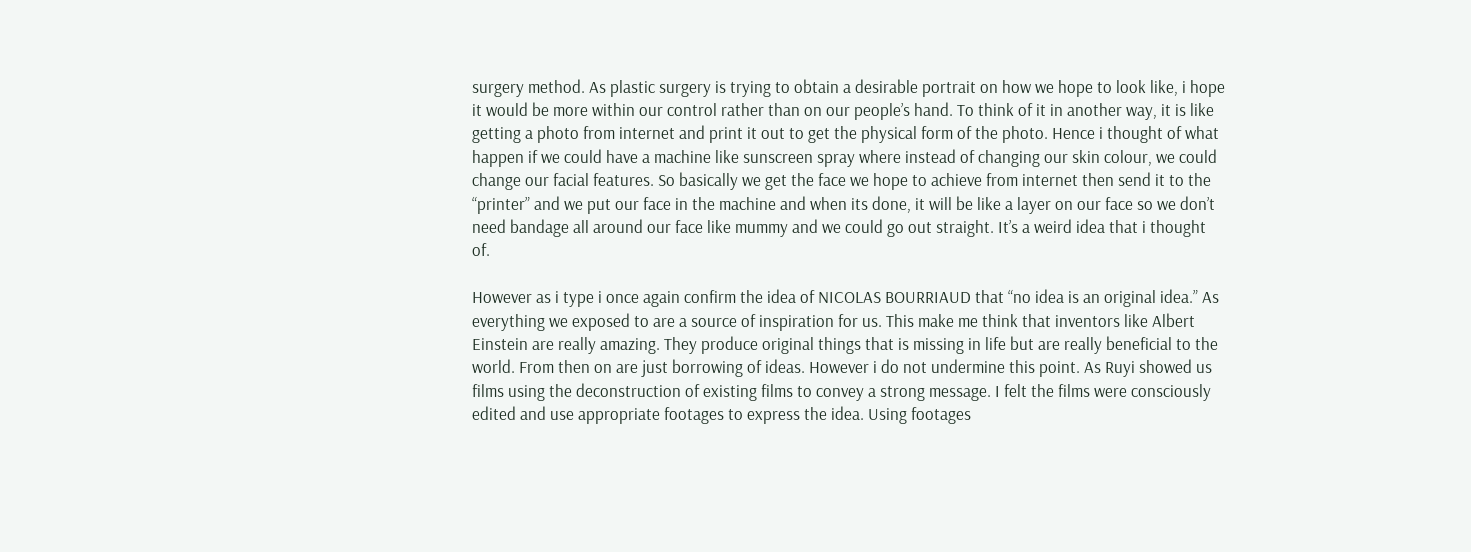surgery method. As plastic surgery is trying to obtain a desirable portrait on how we hope to look like, i hope it would be more within our control rather than on our people’s hand. To think of it in another way, it is like getting a photo from internet and print it out to get the physical form of the photo. Hence i thought of what happen if we could have a machine like sunscreen spray where instead of changing our skin colour, we could change our facial features. So basically we get the face we hope to achieve from internet then send it to the “printer” and we put our face in the machine and when its done, it will be like a layer on our face so we don’t need bandage all around our face like mummy and we could go out straight. It’s a weird idea that i thought of.

However as i type i once again confirm the idea of NICOLAS BOURRIAUD that “no idea is an original idea.” As everything we exposed to are a source of inspiration for us. This make me think that inventors like Albert Einstein are really amazing. They produce original things that is missing in life but are really beneficial to the world. From then on are just borrowing of ideas. However i do not undermine this point. As Ruyi showed us films using the deconstruction of existing films to convey a strong message. I felt the films were consciously edited and use appropriate footages to express the idea. Using footages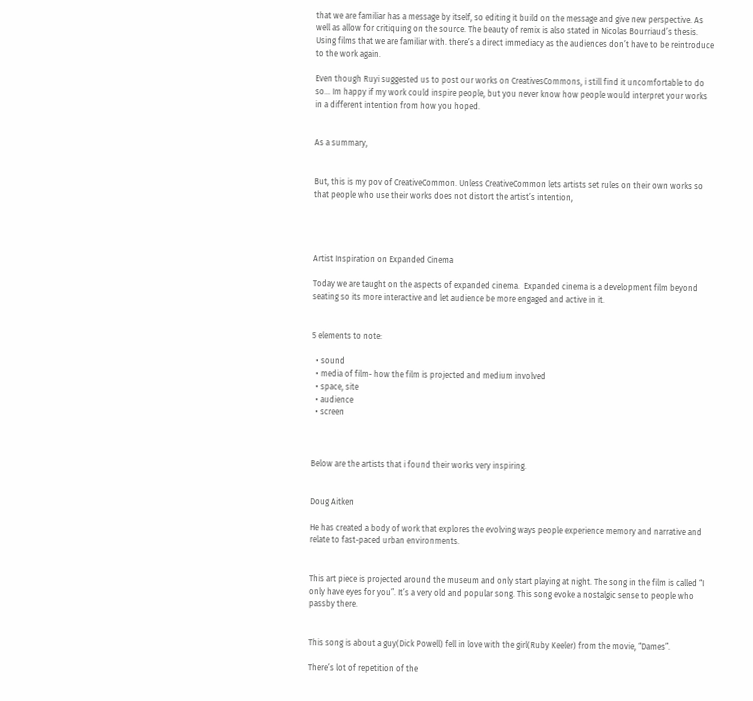that we are familiar has a message by itself, so editing it build on the message and give new perspective. As well as allow for critiquing on the source. The beauty of remix is also stated in Nicolas Bourriaud’s thesis. Using films that we are familiar with. there’s a direct immediacy as the audiences don’t have to be reintroduce to the work again.

Even though Ruyi suggested us to post our works on CreativesCommons, i still find it uncomfortable to do so… Im happy if my work could inspire people, but you never know how people would interpret your works in a different intention from how you hoped.


As a summary,


But, this is my pov of CreativeCommon. Unless CreativeCommon lets artists set rules on their own works so that people who use their works does not distort the artist’s intention,




Artist Inspiration on Expanded Cinema

Today we are taught on the aspects of expanded cinema.  Expanded cinema is a development film beyond seating so its more interactive and let audience be more engaged and active in it.


5 elements to note:

  • sound
  • media of film- how the film is projected and medium involved
  • space, site
  • audience
  • screen



Below are the artists that i found their works very inspiring.


Doug Aitken

He has created a body of work that explores the evolving ways people experience memory and narrative and relate to fast-paced urban environments.


This art piece is projected around the museum and only start playing at night. The song in the film is called “I only have eyes for you”. It’s a very old and popular song. This song evoke a nostalgic sense to people who passby there.


This song is about a guy(Dick Powell) fell in love with the girl(Ruby Keeler) from the movie, “Dames”.

There’s lot of repetition of the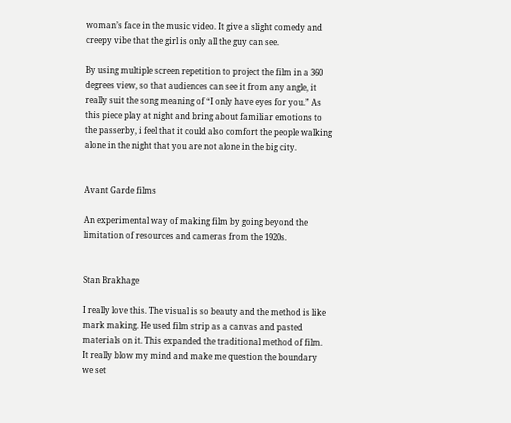woman’s face in the music video. It give a slight comedy and creepy vibe that the girl is only all the guy can see.

By using multiple screen repetition to project the film in a 360 degrees view, so that audiences can see it from any angle, it really suit the song meaning of “I only have eyes for you.” As this piece play at night and bring about familiar emotions to the passerby, i feel that it could also comfort the people walking alone in the night that you are not alone in the big city.


Avant Garde films

An experimental way of making film by going beyond the limitation of resources and cameras from the 1920s.


Stan Brakhage

I really love this. The visual is so beauty and the method is like mark making. He used film strip as a canvas and pasted materials on it. This expanded the traditional method of film.  It really blow my mind and make me question the boundary we set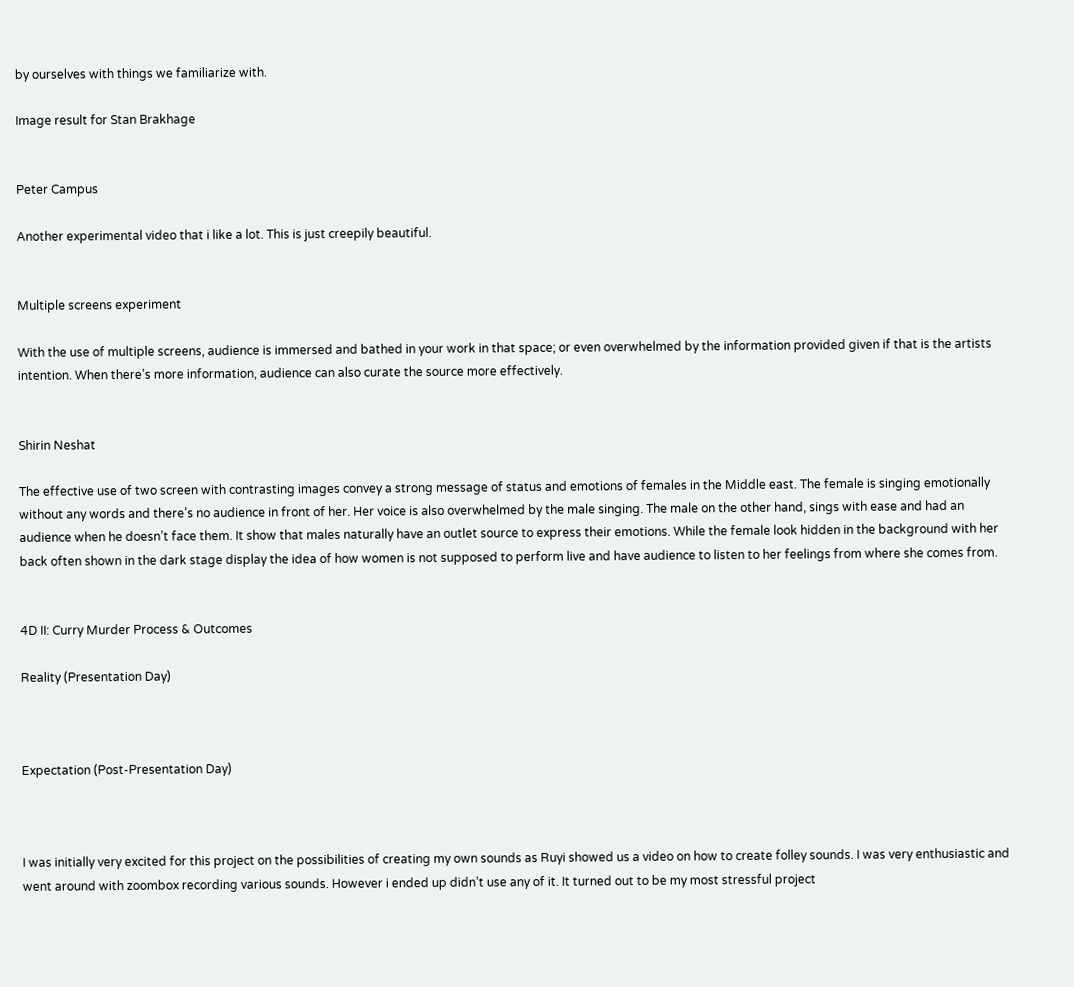by ourselves with things we familiarize with.

Image result for Stan Brakhage


Peter Campus

Another experimental video that i like a lot. This is just creepily beautiful.


Multiple screens experiment

With the use of multiple screens, audience is immersed and bathed in your work in that space; or even overwhelmed by the information provided given if that is the artists intention. When there’s more information, audience can also curate the source more effectively.


Shirin Neshat

The effective use of two screen with contrasting images convey a strong message of status and emotions of females in the Middle east. The female is singing emotionally without any words and there’s no audience in front of her. Her voice is also overwhelmed by the male singing. The male on the other hand, sings with ease and had an audience when he doesn’t face them. It show that males naturally have an outlet source to express their emotions. While the female look hidden in the background with her back often shown in the dark stage display the idea of how women is not supposed to perform live and have audience to listen to her feelings from where she comes from.


4D II: Curry Murder Process & Outcomes

Reality (Presentation Day)



Expectation (Post-Presentation Day)



I was initially very excited for this project on the possibilities of creating my own sounds as Ruyi showed us a video on how to create folley sounds. I was very enthusiastic and went around with zoombox recording various sounds. However i ended up didn’t use any of it. It turned out to be my most stressful project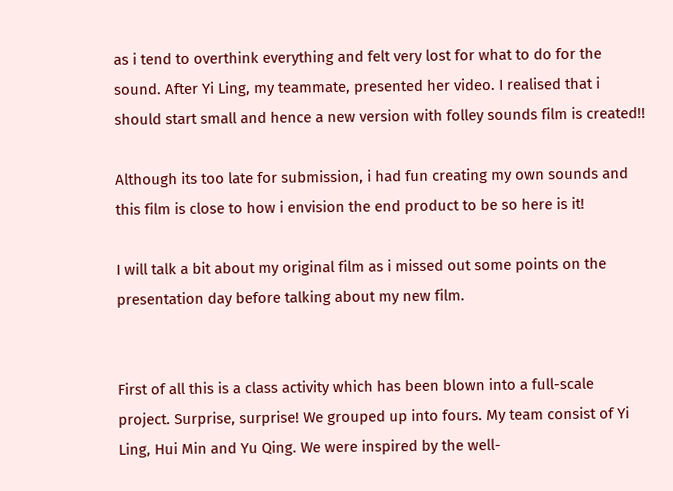as i tend to overthink everything and felt very lost for what to do for the sound. After Yi Ling, my teammate, presented her video. I realised that i should start small and hence a new version with folley sounds film is created!!

Although its too late for submission, i had fun creating my own sounds and this film is close to how i envision the end product to be so here is it!

I will talk a bit about my original film as i missed out some points on the presentation day before talking about my new film.


First of all this is a class activity which has been blown into a full-scale project. Surprise, surprise! We grouped up into fours. My team consist of Yi Ling, Hui Min and Yu Qing. We were inspired by the well-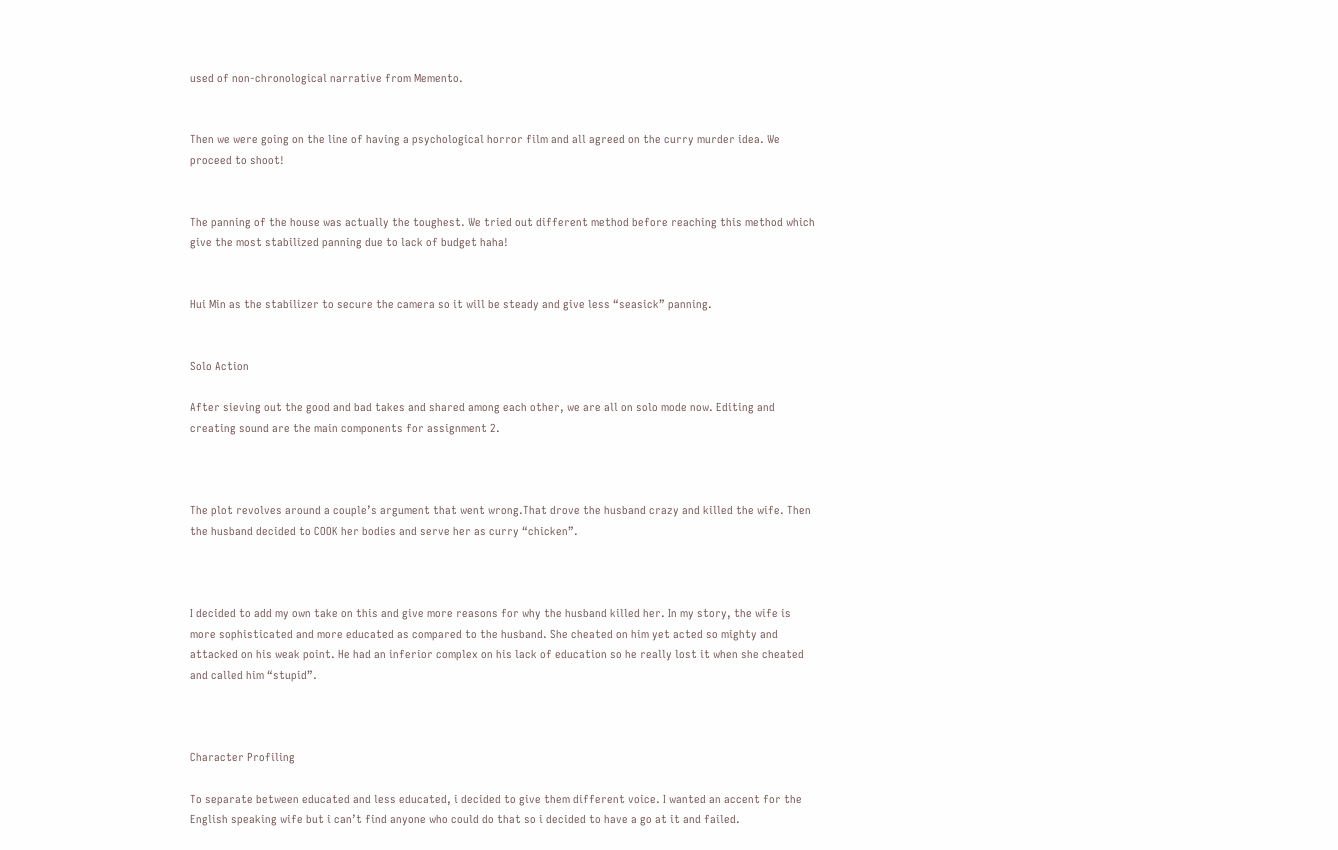used of non-chronological narrative from Memento.


Then we were going on the line of having a psychological horror film and all agreed on the curry murder idea. We proceed to shoot!


The panning of the house was actually the toughest. We tried out different method before reaching this method which give the most stabilized panning due to lack of budget haha!


Hui Min as the stabilizer to secure the camera so it will be steady and give less “seasick” panning.


Solo Action

After sieving out the good and bad takes and shared among each other, we are all on solo mode now. Editing and creating sound are the main components for assignment 2.



The plot revolves around a couple’s argument that went wrong.That drove the husband crazy and killed the wife. Then the husband decided to COOK her bodies and serve her as curry “chicken”.



I decided to add my own take on this and give more reasons for why the husband killed her. In my story, the wife is more sophisticated and more educated as compared to the husband. She cheated on him yet acted so mighty and attacked on his weak point. He had an inferior complex on his lack of education so he really lost it when she cheated and called him “stupid”.



Character Profiling

To separate between educated and less educated, i decided to give them different voice. I wanted an accent for the English speaking wife but i can’t find anyone who could do that so i decided to have a go at it and failed.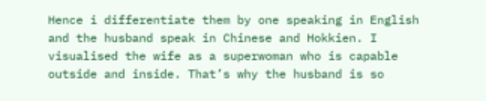Hence i differentiate them by one speaking in English and the husband speak in Chinese and Hokkien. I visualised the wife as a superwoman who is capable outside and inside. That’s why the husband is so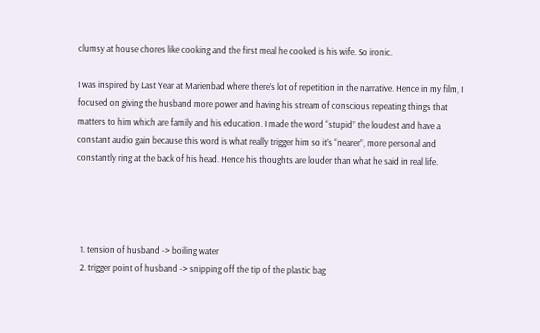clumsy at house chores like cooking and the first meal he cooked is his wife. So ironic.

I was inspired by Last Year at Marienbad where there’s lot of repetition in the narrative. Hence in my film, I focused on giving the husband more power and having his stream of conscious repeating things that matters to him which are family and his education. I made the word “stupid” the loudest and have a constant audio gain because this word is what really trigger him so it’s “nearer”, more personal and constantly ring at the back of his head. Hence his thoughts are louder than what he said in real life.




  1. tension of husband -> boiling water
  2. trigger point of husband -> snipping off the tip of the plastic bag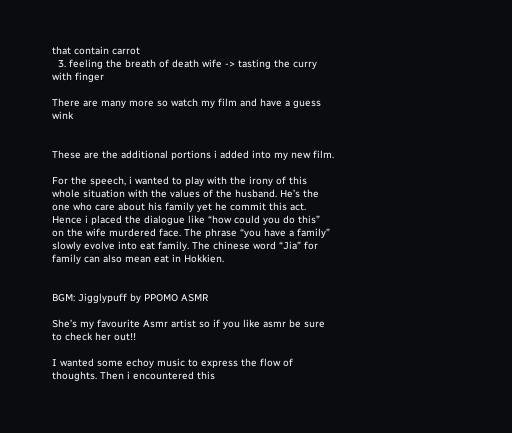that contain carrot
  3. feeling the breath of death wife -> tasting the curry with finger

There are many more so watch my film and have a guess wink


These are the additional portions i added into my new film.

For the speech, i wanted to play with the irony of this whole situation with the values of the husband. He’s the one who care about his family yet he commit this act. Hence i placed the dialogue like “how could you do this” on the wife murdered face. The phrase “you have a family” slowly evolve into eat family. The chinese word “Jia” for family can also mean eat in Hokkien.


BGM: Jigglypuff by PPOMO ASMR

She’s my favourite Asmr artist so if you like asmr be sure to check her out!!

I wanted some echoy music to express the flow of thoughts. Then i encountered this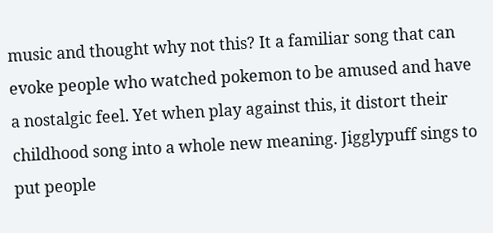music and thought why not this? It a familiar song that can evoke people who watched pokemon to be amused and have a nostalgic feel. Yet when play against this, it distort their childhood song into a whole new meaning. Jigglypuff sings to put people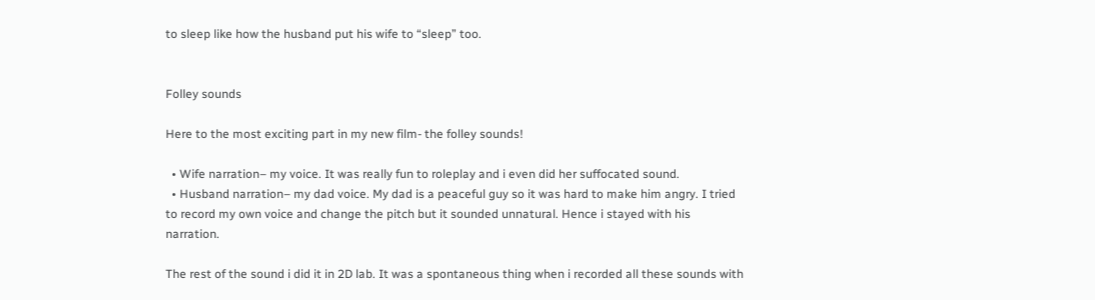to sleep like how the husband put his wife to “sleep” too.


Folley sounds

Here to the most exciting part in my new film- the folley sounds!

  • Wife narration– my voice. It was really fun to roleplay and i even did her suffocated sound.
  • Husband narration– my dad voice. My dad is a peaceful guy so it was hard to make him angry. I tried to record my own voice and change the pitch but it sounded unnatural. Hence i stayed with his narration.

The rest of the sound i did it in 2D lab. It was a spontaneous thing when i recorded all these sounds with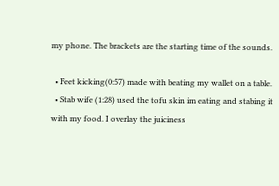my phone. The brackets are the starting time of the sounds.

  • Feet kicking(0:57) made with beating my wallet on a table.
  • Stab wife (1:28) used the tofu skin im eating and stabing it with my food. I overlay the juiciness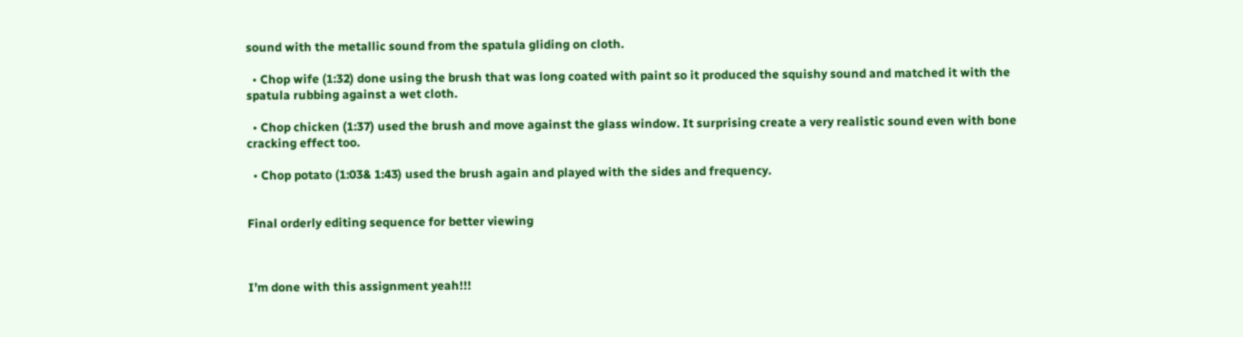sound with the metallic sound from the spatula gliding on cloth.

  • Chop wife (1:32) done using the brush that was long coated with paint so it produced the squishy sound and matched it with the spatula rubbing against a wet cloth.

  • Chop chicken (1:37) used the brush and move against the glass window. It surprising create a very realistic sound even with bone cracking effect too.

  • Chop potato (1:03& 1:43) used the brush again and played with the sides and frequency.


Final orderly editing sequence for better viewing



I’m done with this assignment yeah!!!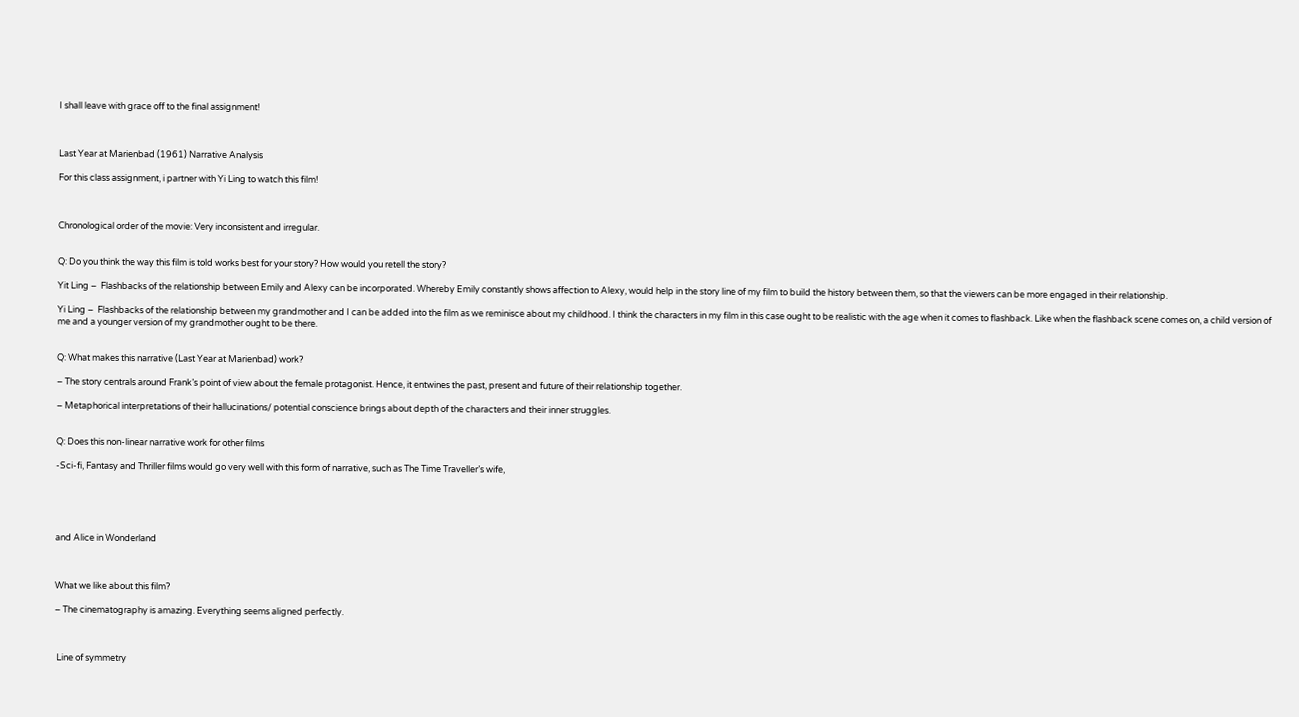I shall leave with grace off to the final assignment!



Last Year at Marienbad (1961) Narrative Analysis

For this class assignment, i partner with Yi Ling to watch this film!



Chronological order of the movie: Very inconsistent and irregular.


Q: Do you think the way this film is told works best for your story? How would you retell the story?

Yit Ling –  Flashbacks of the relationship between Emily and Alexy can be incorporated. Whereby Emily constantly shows affection to Alexy, would help in the story line of my film to build the history between them, so that the viewers can be more engaged in their relationship.

Yi Ling –  Flashbacks of the relationship between my grandmother and I can be added into the film as we reminisce about my childhood. I think the characters in my film in this case ought to be realistic with the age when it comes to flashback. Like when the flashback scene comes on, a child version of me and a younger version of my grandmother ought to be there.


Q: What makes this narrative (Last Year at Marienbad) work?

– The story centrals around Frank’s point of view about the female protagonist. Hence, it entwines the past, present and future of their relationship together.

– Metaphorical interpretations of their hallucinations/ potential conscience brings about depth of the characters and their inner struggles.


Q: Does this non-linear narrative work for other films

-Sci-fi, Fantasy and Thriller films would go very well with this form of narrative, such as The Time Traveller’s wife,





and Alice in Wonderland



What we like about this film?

– The cinematography is amazing. Everything seems aligned perfectly.



 Line of symmetry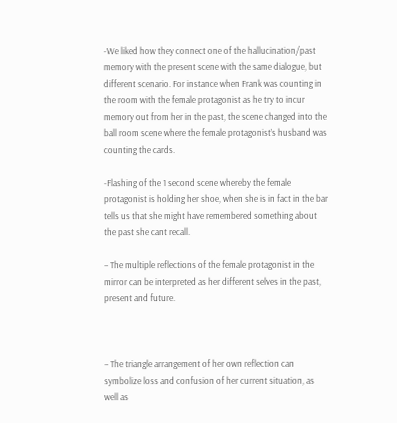-We liked how they connect one of the hallucination/past memory with the present scene with the same dialogue, but different scenario. For instance when Frank was counting in the room with the female protagonist as he try to incur memory out from her in the past, the scene changed into the ball room scene where the female protagonist’s husband was counting the cards.

-Flashing of the 1 second scene whereby the female protagonist is holding her shoe, when she is in fact in the bar tells us that she might have remembered something about the past she cant recall.

– The multiple reflections of the female protagonist in the mirror can be interpreted as her different selves in the past, present and future.



– The triangle arrangement of her own reflection can symbolize loss and confusion of her current situation, as well as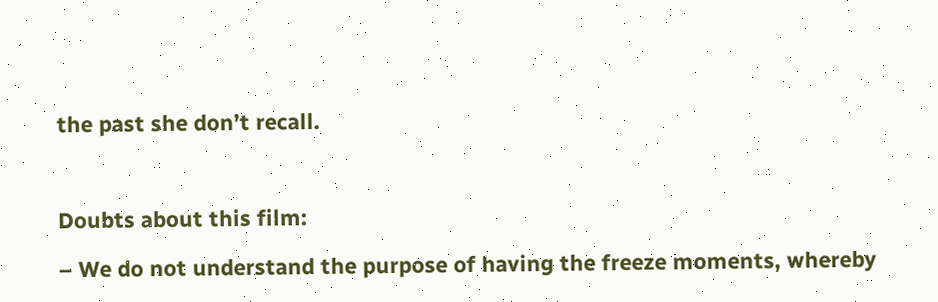the past she don’t recall.



Doubts about this film:

– We do not understand the purpose of having the freeze moments, whereby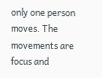only one person moves. The movements are focus and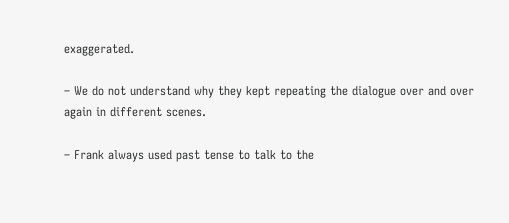exaggerated.

– We do not understand why they kept repeating the dialogue over and over again in different scenes.

– Frank always used past tense to talk to the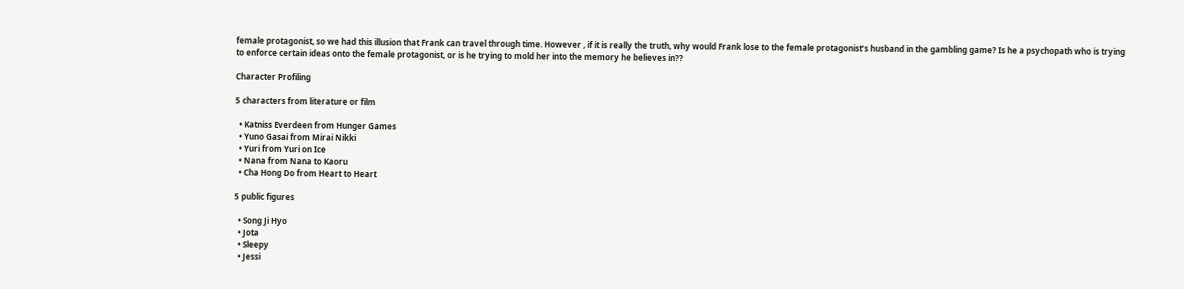female protagonist, so we had this illusion that Frank can travel through time. However , if it is really the truth, why would Frank lose to the female protagonist’s husband in the gambling game? Is he a psychopath who is trying to enforce certain ideas onto the female protagonist, or is he trying to mold her into the memory he believes in??

Character Profiling

5 characters from literature or film

  • Katniss Everdeen from Hunger Games
  • Yuno Gasai from Mirai Nikki
  • Yuri from Yuri on Ice
  • Nana from Nana to Kaoru
  • Cha Hong Do from Heart to Heart

5 public figures

  • Song Ji Hyo
  • Jota
  • Sleepy
  • Jessi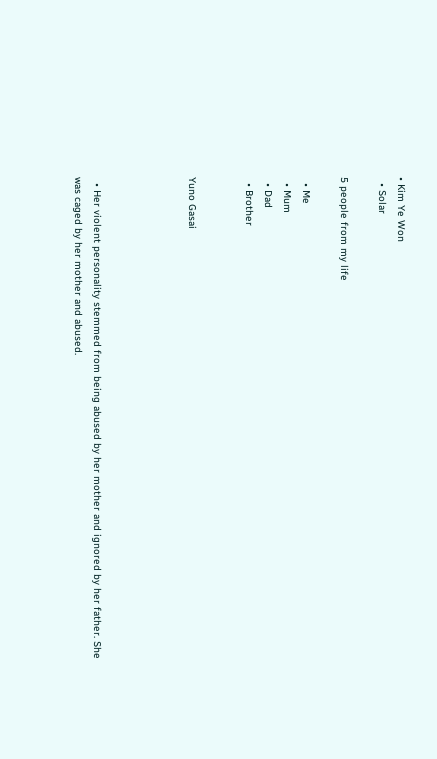• Kim Ye Won
  • Solar

5 people from my life

  • Me
  • Mum
  • Dad
  • Brother


Yuno Gasai




  • Her violent personality stemmed from being abused by her mother and ignored by her father. She was caged by her mother and abused.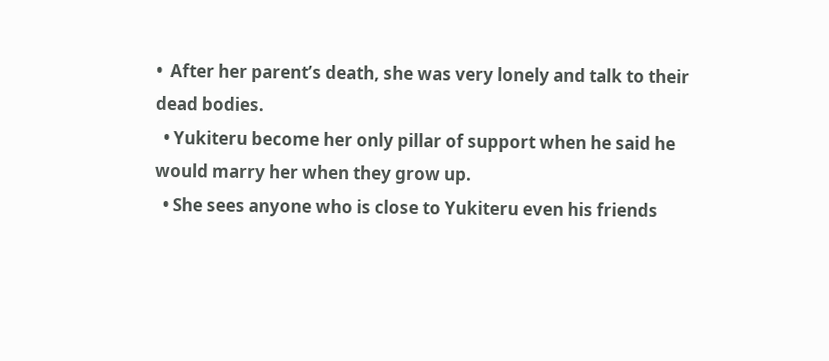•  After her parent’s death, she was very lonely and talk to their dead bodies.
  • Yukiteru become her only pillar of support when he said he would marry her when they grow up.
  • She sees anyone who is close to Yukiteru even his friends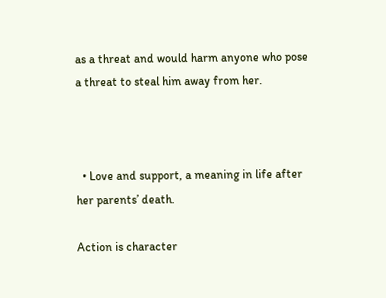as a threat and would harm anyone who pose a threat to steal him away from her.



  • Love and support, a meaning in life after her parents’ death.

Action is character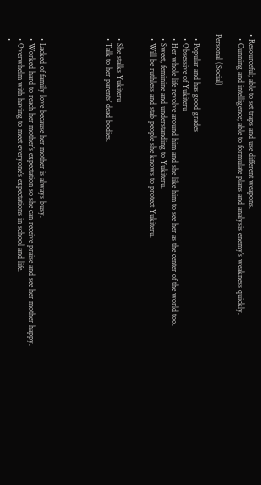• Resourceful; able to set traps and use different weapons.
  • Cunning and intelligence; able to formulate plans and analysis enemy’s weakness quickly.

Personal (Social)

  • Popular and has good grades
  • Obsessive of Yukiteru
  • Her whole life revolve around him and she like him to see her as the center of the world too.
  • Sweet, feminine and understanding to Yukiteru.
  • Will be ruthless and stab people she knows to protect Yukiteru.


  • She stalks Yukiteru
  • Talk to her parents’ dead bodies.





  • Lacked of family love because her mother is always busy.
  • Worked hard to reach her mother’s expectation so she can receive praise and see her mother happy.
  • Overwhelm with having to meet everyone’s expectations in school and life.
  •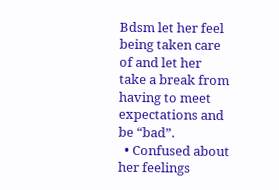Bdsm let her feel being taken care of and let her take a break from having to meet expectations and be “bad”.
  • Confused about her feelings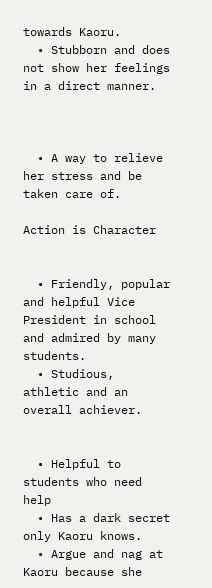towards Kaoru.
  • Stubborn and does not show her feelings in a direct manner.



  • A way to relieve her stress and be taken care of.

Action is Character


  • Friendly, popular and helpful Vice President in school and admired by many students.
  • Studious, athletic and an overall achiever.


  • Helpful to students who need help
  • Has a dark secret only Kaoru knows.
  • Argue and nag at Kaoru because she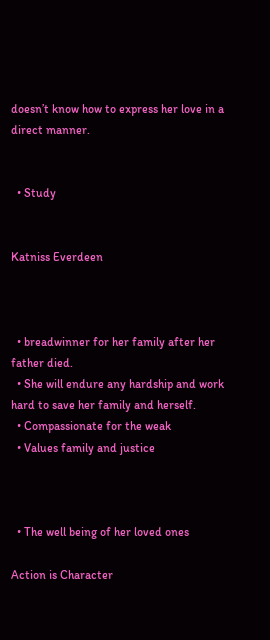doesn’t know how to express her love in a direct manner.


  • Study


Katniss Everdeen



  • breadwinner for her family after her father died.
  • She will endure any hardship and work hard to save her family and herself.
  • Compassionate for the weak
  • Values family and justice



  • The well being of her loved ones

Action is Character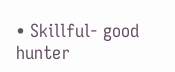• Skillful- good hunter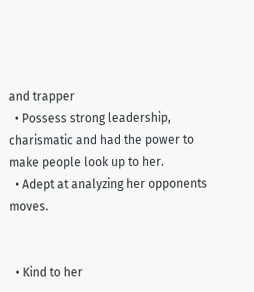and trapper
  • Possess strong leadership, charismatic and had the power to make people look up to her.
  • Adept at analyzing her opponents moves.


  • Kind to her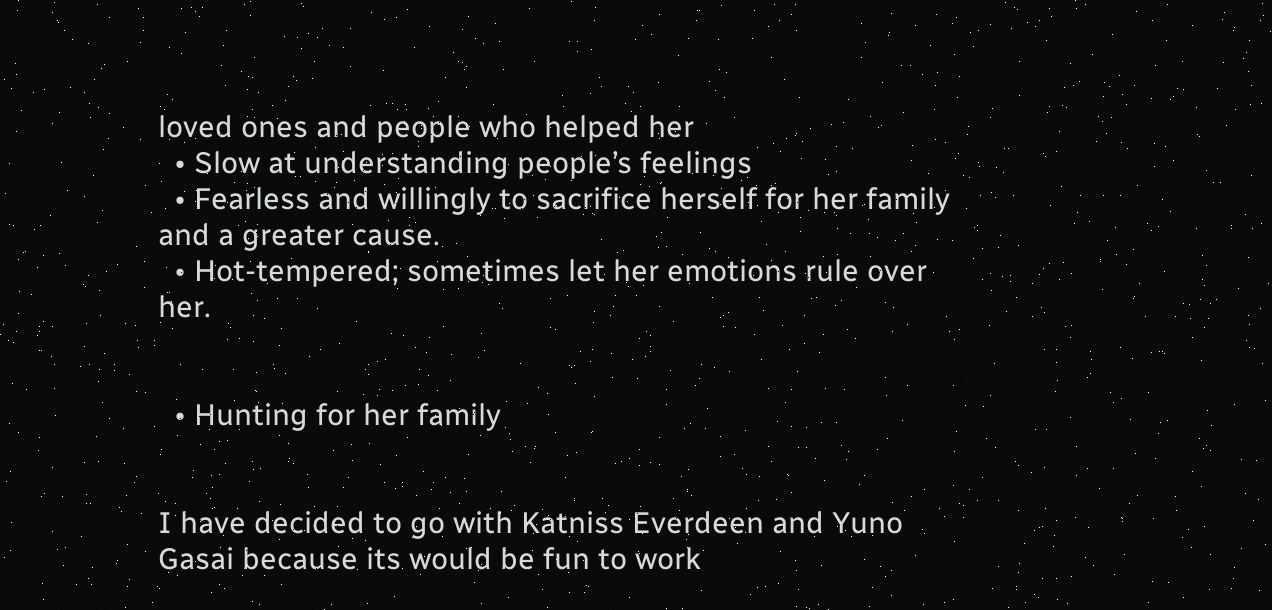loved ones and people who helped her
  • Slow at understanding people’s feelings
  • Fearless and willingly to sacrifice herself for her family and a greater cause.
  • Hot-tempered; sometimes let her emotions rule over her.


  • Hunting for her family


I have decided to go with Katniss Everdeen and Yuno Gasai because its would be fun to work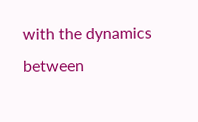with the dynamics between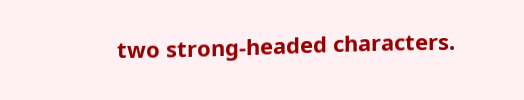two strong-headed characters.